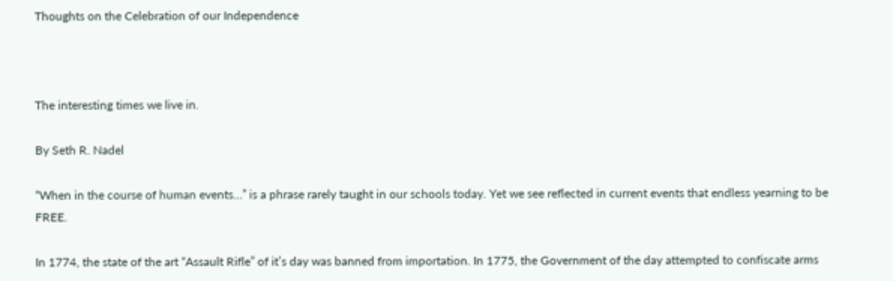Thoughts on the Celebration of our Independence



The interesting times we live in.

By Seth R. Nadel

“When in the course of human events…” is a phrase rarely taught in our schools today. Yet we see reflected in current events that endless yearning to be FREE.

In 1774, the state of the art “Assault Rifle” of it’s day was banned from importation. In 1775, the Government of the day attempted to confiscate arms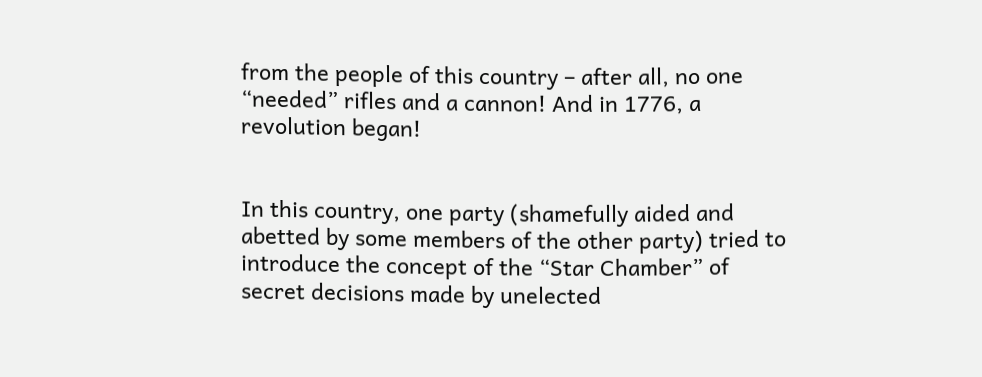from the people of this country – after all, no one “needed” rifles and a cannon! And in 1776, a revolution began!


In this country, one party (shamefully aided and abetted by some members of the other party) tried to introduce the concept of the “Star Chamber” of secret decisions made by unelected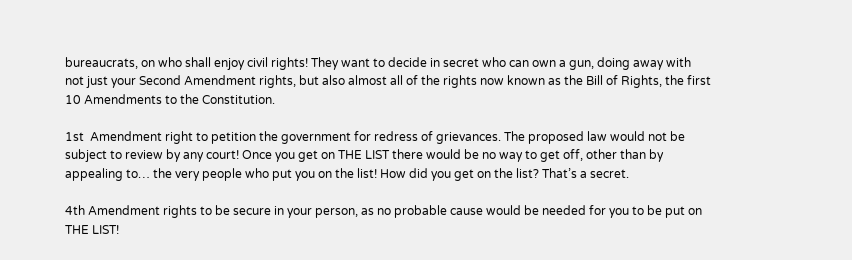bureaucrats, on who shall enjoy civil rights! They want to decide in secret who can own a gun, doing away with not just your Second Amendment rights, but also almost all of the rights now known as the Bill of Rights, the first 10 Amendments to the Constitution.

1st  Amendment right to petition the government for redress of grievances. The proposed law would not be subject to review by any court! Once you get on THE LIST there would be no way to get off, other than by appealing to… the very people who put you on the list! How did you get on the list? That’s a secret.

4th Amendment rights to be secure in your person, as no probable cause would be needed for you to be put on THE LIST!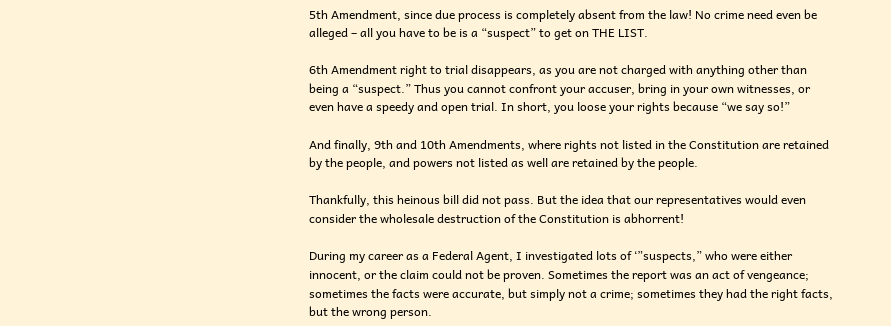5th Amendment, since due process is completely absent from the law! No crime need even be alleged – all you have to be is a “suspect” to get on THE LIST.

6th Amendment right to trial disappears, as you are not charged with anything other than being a “suspect.” Thus you cannot confront your accuser, bring in your own witnesses, or even have a speedy and open trial. In short, you loose your rights because “we say so!”

And finally, 9th and 10th Amendments, where rights not listed in the Constitution are retained by the people, and powers not listed as well are retained by the people.

Thankfully, this heinous bill did not pass. But the idea that our representatives would even consider the wholesale destruction of the Constitution is abhorrent!

During my career as a Federal Agent, I investigated lots of ‘”suspects,” who were either innocent, or the claim could not be proven. Sometimes the report was an act of vengeance; sometimes the facts were accurate, but simply not a crime; sometimes they had the right facts, but the wrong person.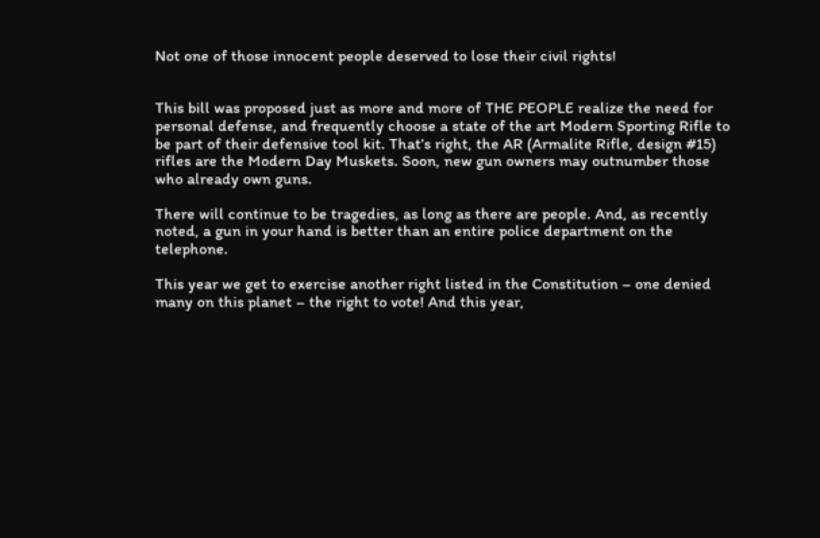Not one of those innocent people deserved to lose their civil rights!


This bill was proposed just as more and more of THE PEOPLE realize the need for personal defense, and frequently choose a state of the art Modern Sporting Rifle to be part of their defensive tool kit. That’s right, the AR (Armalite Rifle, design #15) rifles are the Modern Day Muskets. Soon, new gun owners may outnumber those who already own guns.

There will continue to be tragedies, as long as there are people. And, as recently noted, a gun in your hand is better than an entire police department on the telephone.

This year we get to exercise another right listed in the Constitution – one denied many on this planet – the right to vote! And this year,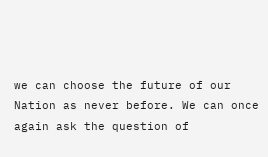we can choose the future of our Nation as never before. We can once again ask the question of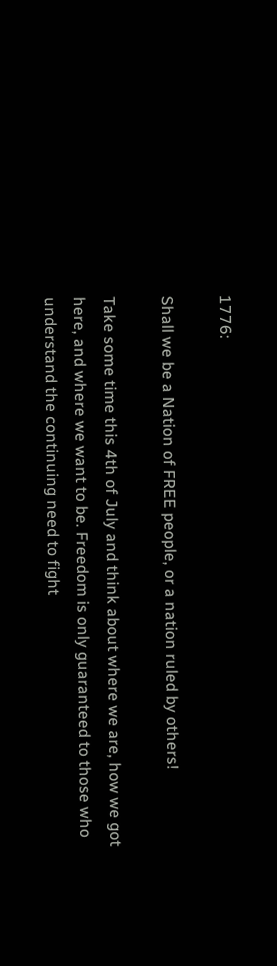1776:

Shall we be a Nation of FREE people, or a nation ruled by others!

Take some time this 4th of July and think about where we are, how we got here, and where we want to be. Freedom is only guaranteed to those who understand the continuing need to fight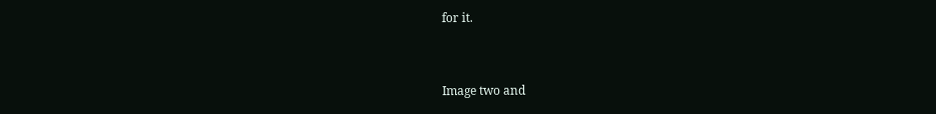for it.


Image two and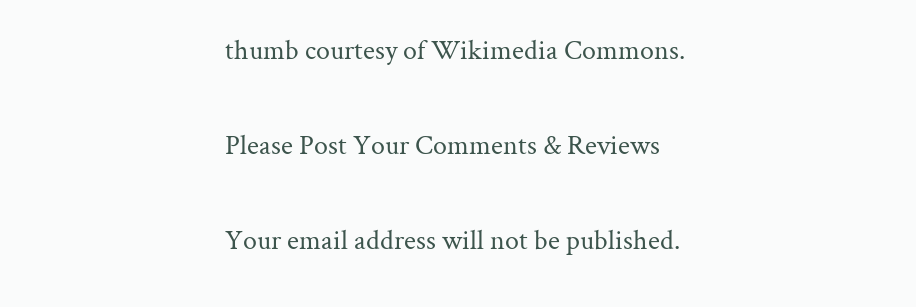thumb courtesy of Wikimedia Commons.

Please Post Your Comments & Reviews

Your email address will not be published.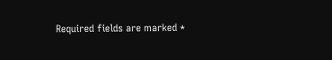Required fields are marked *